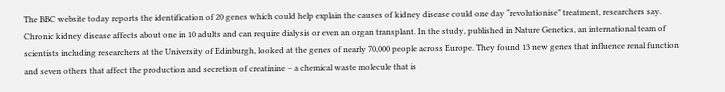The BBC website today reports the identification of 20 genes which could help explain the causes of kidney disease could one day “revolutionise” treatment, researchers say. Chronic kidney disease affects about one in 10 adults and can require dialysis or even an organ transplant. In the study, published in Nature Genetics, an international team of scientists including researchers at the University of Edinburgh, looked at the genes of nearly 70,000 people across Europe. They found 13 new genes that influence renal function and seven others that affect the production and secretion of creatinine – a chemical waste molecule that is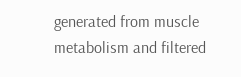generated from muscle metabolism and filtered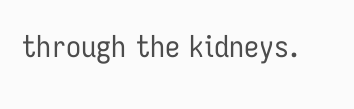through the kidneys.